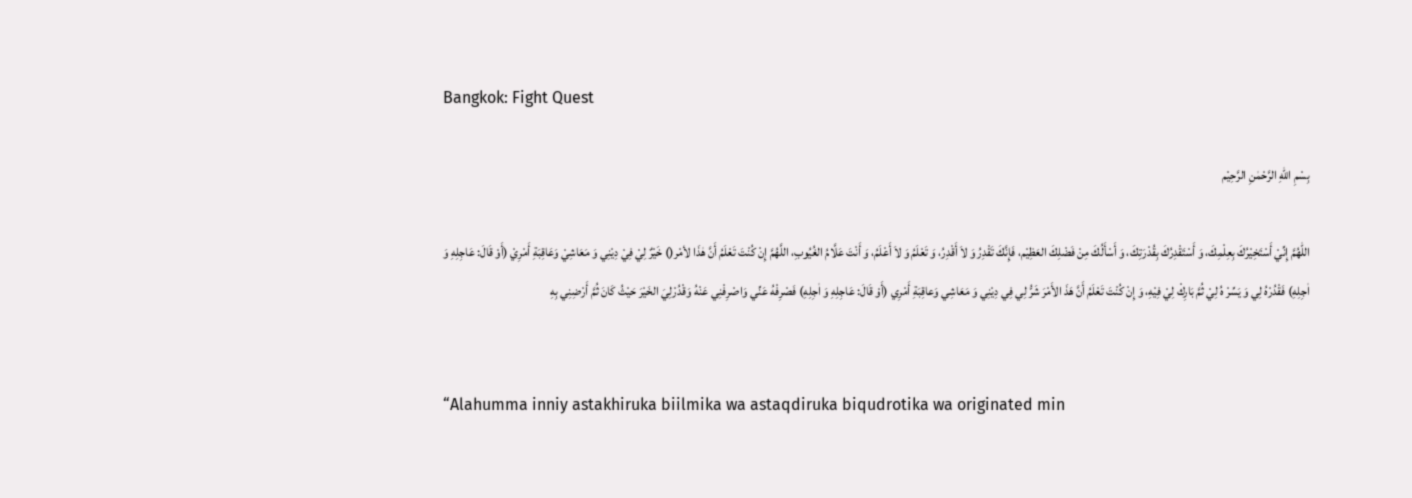Bangkok: Fight Quest

بِسْمِ اللهِ الرَّحْمٰنِ الرَّحِيْم

اللّٰهُمَّ إِنِّيْ أَسْتَخِيْرُكَ بِعِلْمِكَ، وَ أَسْتَقْدِرُكَ بِقُدْرَتِكَ، وَ أَسْأَلُكَ مِنْ فَضْلِكَ العَظِيْم، فَإِنَّكَ تَقْدِرُ وَ لاَ أَقْدِرُ، وَ تَعْلَمُ وَ لاَ أَعْلَمُ، وَ أَنْتَ عَلَّامُ الغُيُوبِ، اللَّهُمَّ إِنْ كُنْتَ تَعْلَمُ أَنَّ هٰذَا لأمْر() خَيْرٌ لِيْ فِيْ دِيْنِي وَ مَعَاشِيْ وَعَاقِبَةِ أَمْرِيْ (أَوْ قَالَ: عَاجِلِهِ وَ اٰجِلِهِ) فَقْدُرْهُ لِي وَ يَسِّرْ هُ لِيْ ثُمَّ بَارِكْ لِيْ فِيْهِ، وَ إِنْ كُنْتَ تَعْلَمُ أَنَّ هَذَ الأَمْرَ شَرُّ لِي فِي دِيْنِي وَ مَعَاشِي وَعاقِبَةِ أَمْرِي (أَوْ قَالَ: عَاجِلِهِ وَ اٰجِلِهِ) فَصْرِفْهُ عَنِّي وَاصْرِفْنِي عَنْهُ وَقْدُرْلِيَ الخَيْرَ حَيْثُ كَانَ ثُمَّ أَرْضِنِي بِهِ


“Alahumma inniy astakhiruka biilmika wa astaqdiruka biqudrotika wa originated min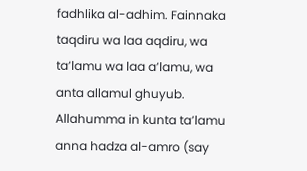fadhlika al-adhim. Fainnaka taqdiru wa laa aqdiru, wa ta’lamu wa laa a’lamu, wa anta allamul ghuyub. Allahumma in kunta ta’lamu anna hadza al-amro (say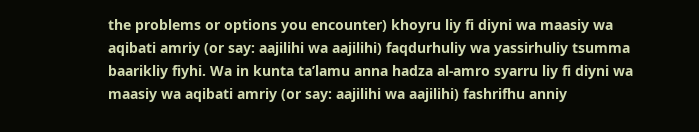the problems or options you encounter) khoyru liy fi diyni wa maasiy wa aqibati amriy (or say: aajilihi wa aajilihi) faqdurhuliy wa yassirhuliy tsumma baarikliy fiyhi. Wa in kunta ta’lamu anna hadza al-amro syarru liy fi diyni wa maasiy wa aqibati amriy (or say: aajilihi wa aajilihi) fashrifhu anniy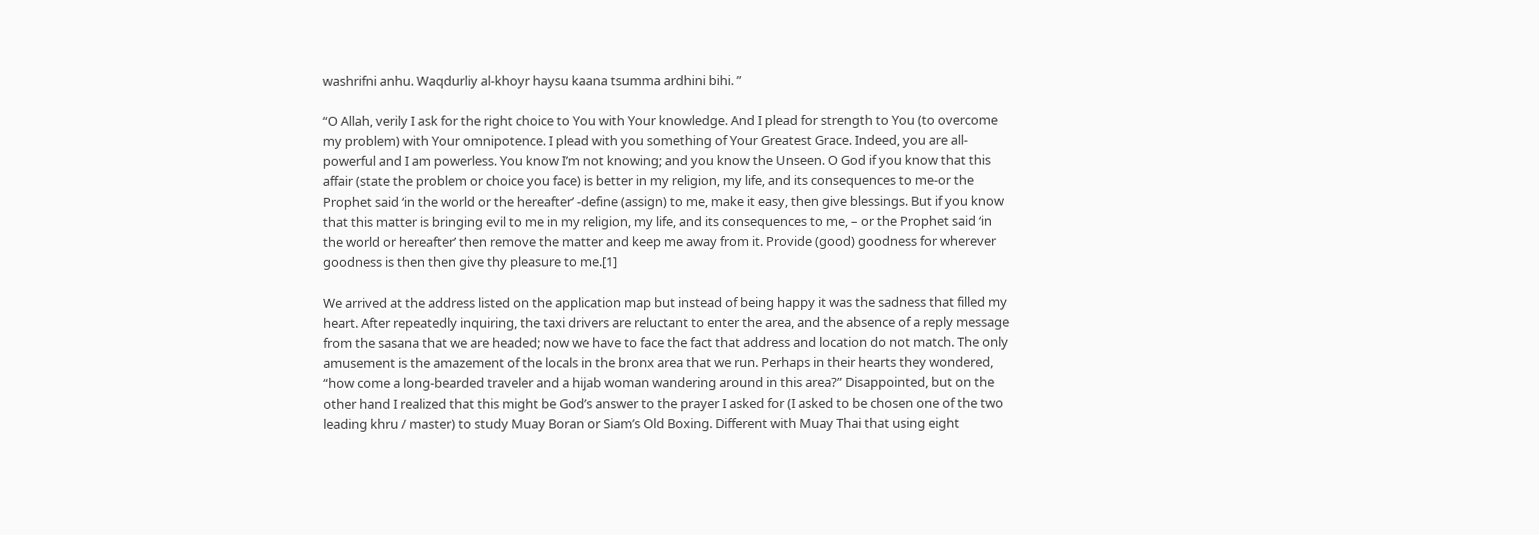washrifni anhu. Waqdurliy al-khoyr haysu kaana tsumma ardhini bihi. ”

“O Allah, verily I ask for the right choice to You with Your knowledge. And I plead for strength to You (to overcome my problem) with Your omnipotence. I plead with you something of Your Greatest Grace. Indeed, you are all-powerful and I am powerless. You know I’m not knowing; and you know the Unseen. O God if you know that this affair (state the problem or choice you face) is better in my religion, my life, and its consequences to me-or the Prophet said ‘in the world or the hereafter’ -define (assign) to me, make it easy, then give blessings. But if you know that this matter is bringing evil to me in my religion, my life, and its consequences to me, – or the Prophet said ‘in the world or hereafter’ then remove the matter and keep me away from it. Provide (good) goodness for wherever goodness is then then give thy pleasure to me.[1]

We arrived at the address listed on the application map but instead of being happy it was the sadness that filled my heart. After repeatedly inquiring, the taxi drivers are reluctant to enter the area, and the absence of a reply message from the sasana that we are headed; now we have to face the fact that address and location do not match. The only amusement is the amazement of the locals in the bronx area that we run. Perhaps in their hearts they wondered, “how come a long-bearded traveler and a hijab woman wandering around in this area?” Disappointed, but on the other hand I realized that this might be God’s answer to the prayer I asked for (I asked to be chosen one of the two leading khru / master) to study Muay Boran or Siam’s Old Boxing. Different with Muay Thai that using eight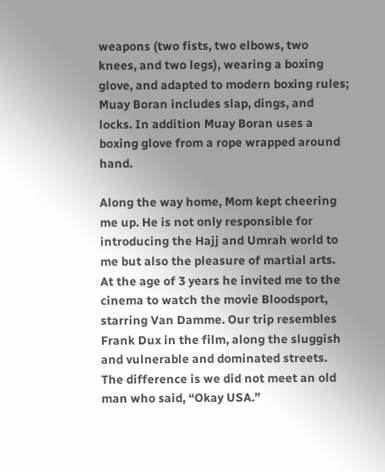weapons (two fists, two elbows, two knees, and two legs), wearing a boxing glove, and adapted to modern boxing rules; Muay Boran includes slap, dings, and locks. In addition Muay Boran uses a boxing glove from a rope wrapped around hand.

Along the way home, Mom kept cheering me up. He is not only responsible for introducing the Hajj and Umrah world to me but also the pleasure of martial arts. At the age of 3 years he invited me to the cinema to watch the movie Bloodsport, starring Van Damme. Our trip resembles Frank Dux in the film, along the sluggish and vulnerable and dominated streets. The difference is we did not meet an old man who said, “Okay USA.”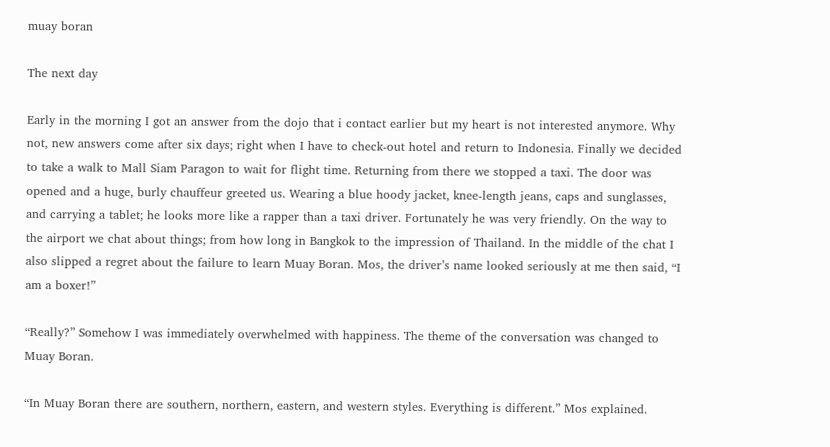muay boran

The next day

Early in the morning I got an answer from the dojo that i contact earlier but my heart is not interested anymore. Why not, new answers come after six days; right when I have to check-out hotel and return to Indonesia. Finally we decided to take a walk to Mall Siam Paragon to wait for flight time. Returning from there we stopped a taxi. The door was opened and a huge, burly chauffeur greeted us. Wearing a blue hoody jacket, knee-length jeans, caps and sunglasses, and carrying a tablet; he looks more like a rapper than a taxi driver. Fortunately he was very friendly. On the way to the airport we chat about things; from how long in Bangkok to the impression of Thailand. In the middle of the chat I also slipped a regret about the failure to learn Muay Boran. Mos, the driver’s name looked seriously at me then said, “I am a boxer!”

“Really?” Somehow I was immediately overwhelmed with happiness. The theme of the conversation was changed to Muay Boran.

“In Muay Boran there are southern, northern, eastern, and western styles. Everything is different.” Mos explained.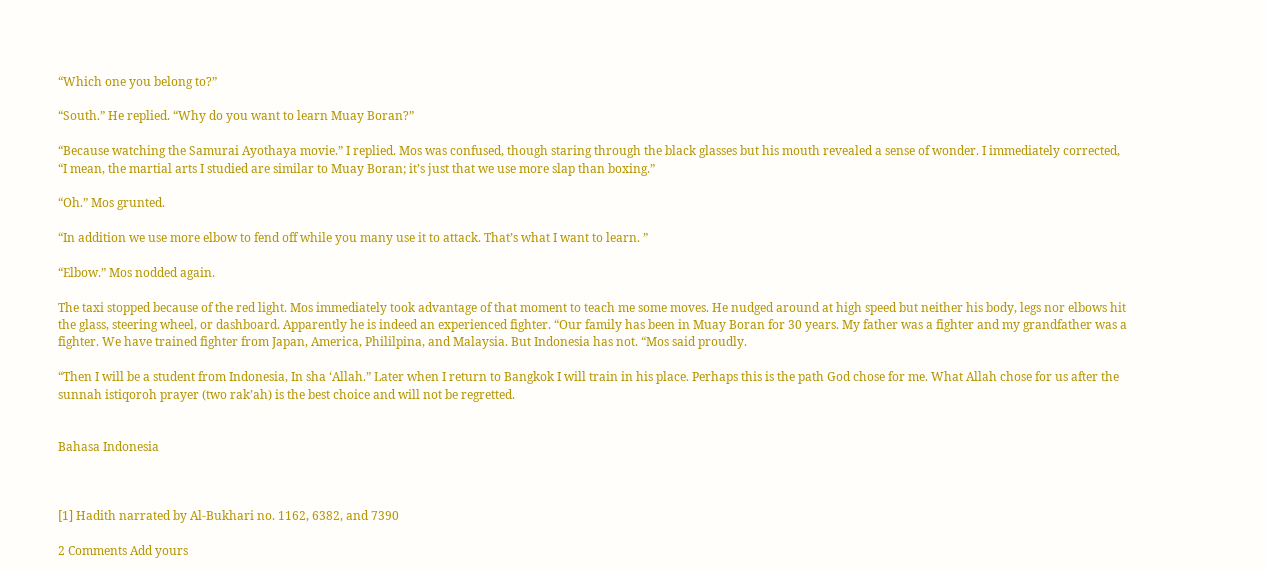“Which one you belong to?”

“South.” He replied. “Why do you want to learn Muay Boran?”

“Because watching the Samurai Ayothaya movie.” I replied. Mos was confused, though staring through the black glasses but his mouth revealed a sense of wonder. I immediately corrected, “I mean, the martial arts I studied are similar to Muay Boran; it’s just that we use more slap than boxing.”

“Oh.” Mos grunted.

“In addition we use more elbow to fend off while you many use it to attack. That’s what I want to learn. ”

“Elbow.” Mos nodded again.

The taxi stopped because of the red light. Mos immediately took advantage of that moment to teach me some moves. He nudged around at high speed but neither his body, legs nor elbows hit the glass, steering wheel, or dashboard. Apparently he is indeed an experienced fighter. “Our family has been in Muay Boran for 30 years. My father was a fighter and my grandfather was a fighter. We have trained fighter from Japan, America, Phililpina, and Malaysia. But Indonesia has not. “Mos said proudly.

“Then I will be a student from Indonesia, In sha ‘Allah.” Later when I return to Bangkok I will train in his place. Perhaps this is the path God chose for me. What Allah chose for us after the sunnah istiqoroh prayer (two rak’ah) is the best choice and will not be regretted.


Bahasa Indonesia



[1] Hadith narrated by Al-Bukhari no. 1162, 6382, and 7390

2 Comments Add yours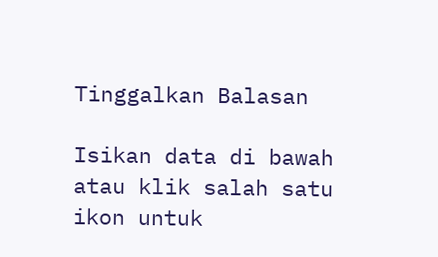Tinggalkan Balasan

Isikan data di bawah atau klik salah satu ikon untuk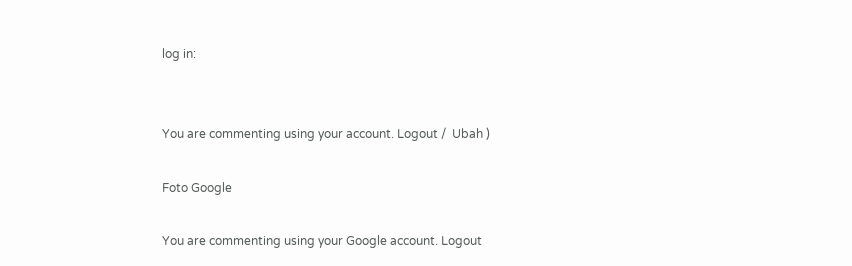log in:


You are commenting using your account. Logout /  Ubah )

Foto Google

You are commenting using your Google account. Logout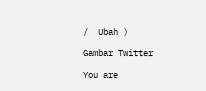/  Ubah )

Gambar Twitter

You are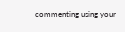commenting using your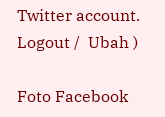Twitter account. Logout /  Ubah )

Foto Facebook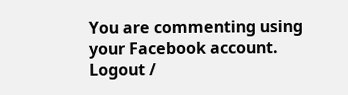You are commenting using your Facebook account. Logout /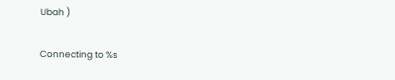Ubah )

Connecting to %s